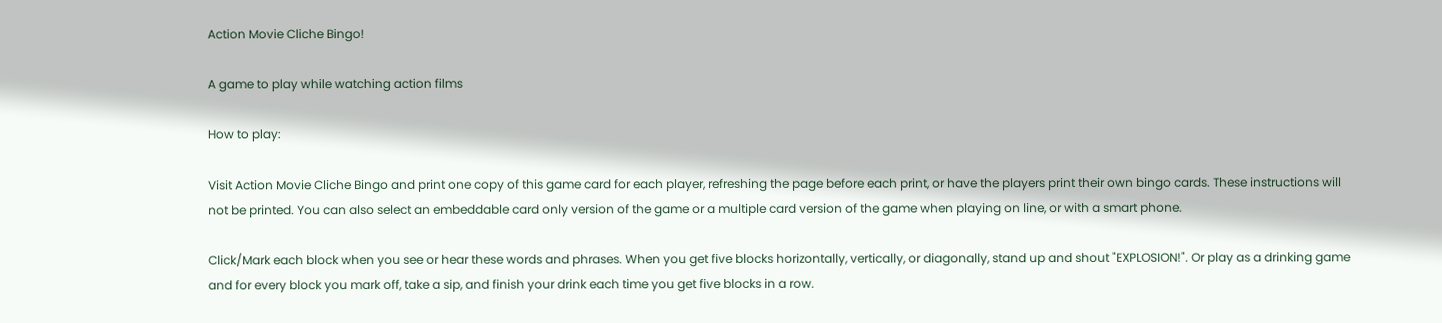Action Movie Cliche Bingo!

A game to play while watching action films

How to play:

Visit Action Movie Cliche Bingo and print one copy of this game card for each player, refreshing the page before each print, or have the players print their own bingo cards. These instructions will not be printed. You can also select an embeddable card only version of the game or a multiple card version of the game when playing on line, or with a smart phone.

Click/Mark each block when you see or hear these words and phrases. When you get five blocks horizontally, vertically, or diagonally, stand up and shout "EXPLOSION!". Or play as a drinking game and for every block you mark off, take a sip, and finish your drink each time you get five blocks in a row.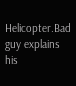Helicopter.Bad guy explains his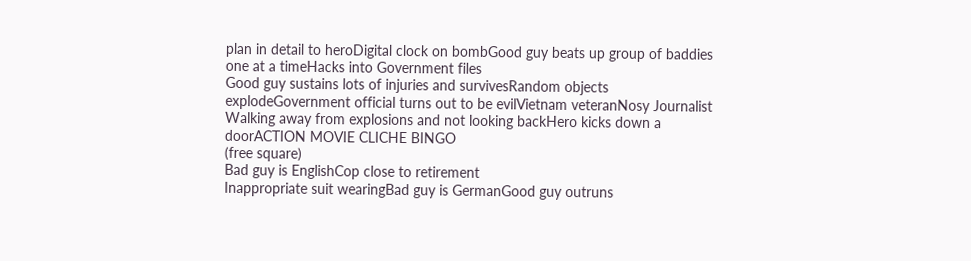plan in detail to heroDigital clock on bombGood guy beats up group of baddies one at a timeHacks into Government files
Good guy sustains lots of injuries and survivesRandom objects explodeGovernment official turns out to be evilVietnam veteranNosy Journalist
Walking away from explosions and not looking backHero kicks down a doorACTION MOVIE CLICHE BINGO
(free square)
Bad guy is EnglishCop close to retirement
Inappropriate suit wearingBad guy is GermanGood guy outruns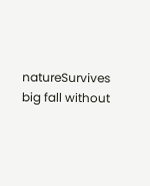natureSurvives big fall without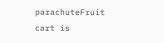parachuteFruit cart is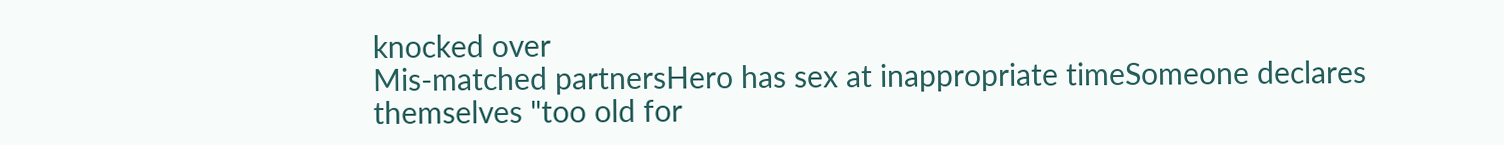knocked over
Mis-matched partnersHero has sex at inappropriate timeSomeone declares themselves "too old for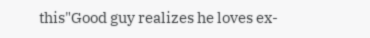this"Good guy realizes he loves ex-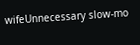wifeUnnecessary slow-mo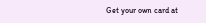Get your own card at